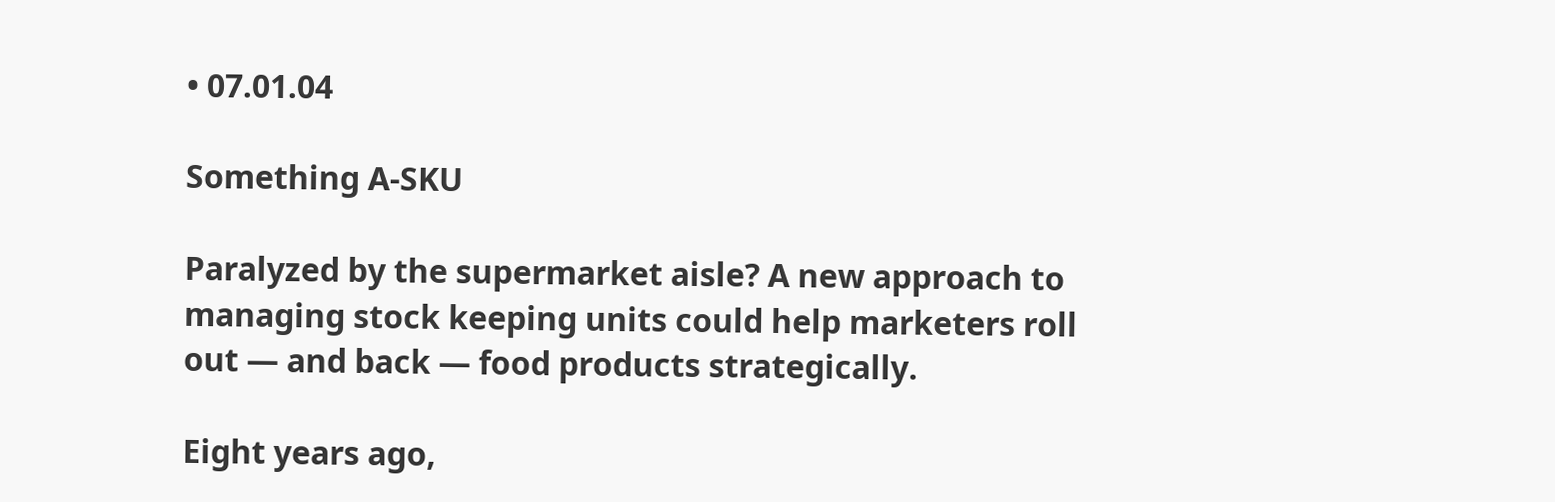• 07.01.04

Something A-SKU

Paralyzed by the supermarket aisle? A new approach to managing stock keeping units could help marketers roll out — and back — food products strategically.

Eight years ago,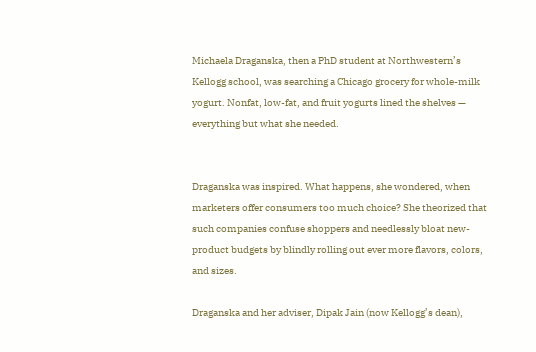Michaela Draganska, then a PhD student at Northwestern’s Kellogg school, was searching a Chicago grocery for whole-milk yogurt. Nonfat, low-fat, and fruit yogurts lined the shelves — everything but what she needed.


Draganska was inspired. What happens, she wondered, when marketers offer consumers too much choice? She theorized that such companies confuse shoppers and needlessly bloat new-product budgets by blindly rolling out ever more flavors, colors, and sizes.

Draganska and her adviser, Dipak Jain (now Kellogg’s dean),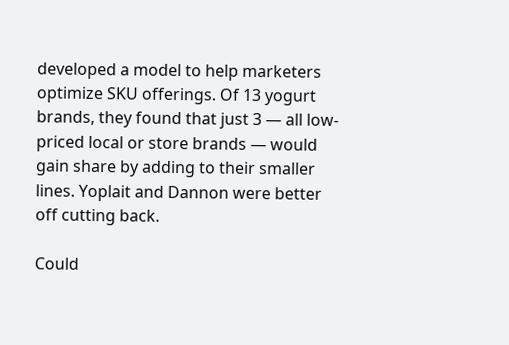developed a model to help marketers optimize SKU offerings. Of 13 yogurt brands, they found that just 3 — all low-priced local or store brands — would gain share by adding to their smaller lines. Yoplait and Dannon were better off cutting back.

Could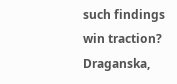such findings win traction? Draganska,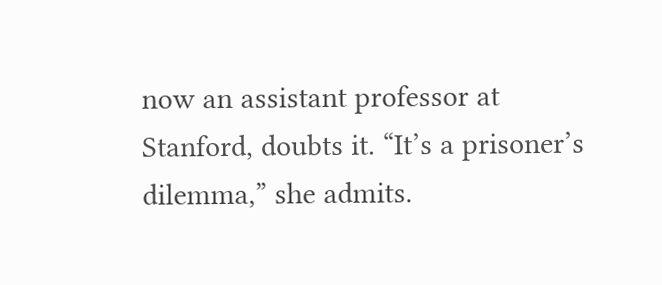now an assistant professor at Stanford, doubts it. “It’s a prisoner’s dilemma,” she admits.